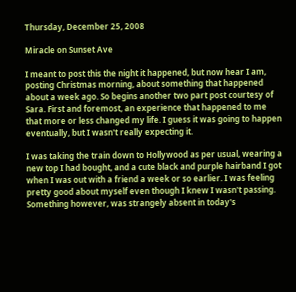Thursday, December 25, 2008

Miracle on Sunset Ave

I meant to post this the night it happened, but now hear I am, posting Christmas morning, about something that happened about a week ago. So begins another two part post courtesy of Sara. First and foremost, an experience that happened to me that more or less changed my life. I guess it was going to happen eventually, but I wasn't really expecting it.

I was taking the train down to Hollywood as per usual, wearing a new top I had bought, and a cute black and purple hairband I got when I was out with a friend a week or so earlier. I was feeling pretty good about myself even though I knew I wasn't passing. Something however, was strangely absent in today's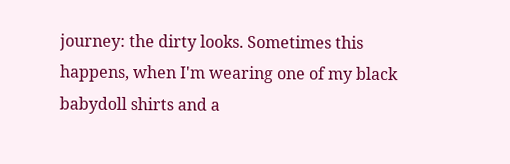journey: the dirty looks. Sometimes this happens, when I'm wearing one of my black babydoll shirts and a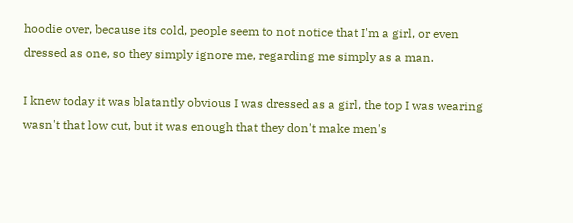hoodie over, because its cold, people seem to not notice that I'm a girl, or even dressed as one, so they simply ignore me, regarding me simply as a man.

I knew today it was blatantly obvious I was dressed as a girl, the top I was wearing wasn't that low cut, but it was enough that they don't make men's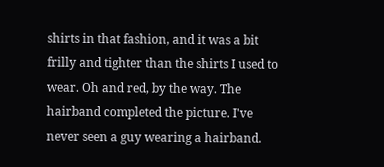shirts in that fashion, and it was a bit frilly and tighter than the shirts I used to wear. Oh and red, by the way. The hairband completed the picture. I've never seen a guy wearing a hairband.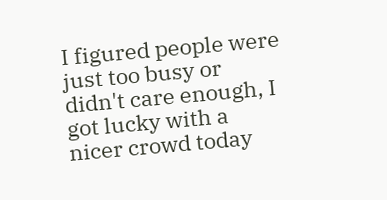I figured people were just too busy or didn't care enough, I got lucky with a nicer crowd today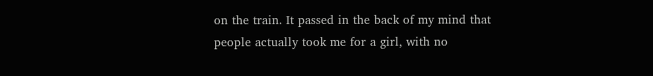on the train. It passed in the back of my mind that people actually took me for a girl, with no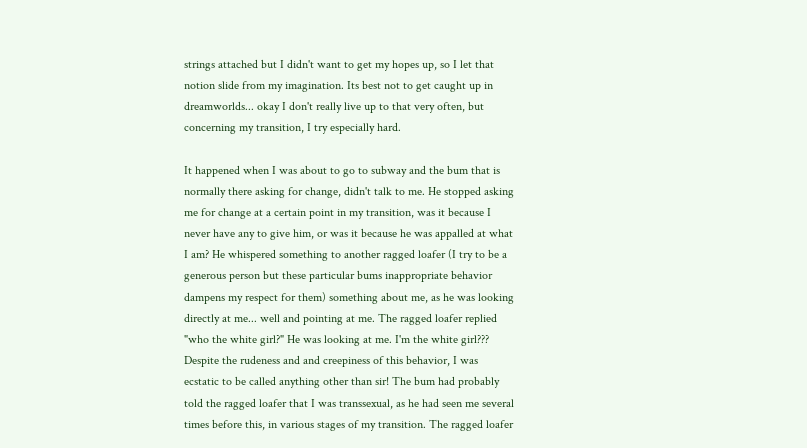strings attached but I didn't want to get my hopes up, so I let that notion slide from my imagination. Its best not to get caught up in dreamworlds... okay I don't really live up to that very often, but concerning my transition, I try especially hard.

It happened when I was about to go to subway and the bum that is normally there asking for change, didn't talk to me. He stopped asking me for change at a certain point in my transition, was it because I never have any to give him, or was it because he was appalled at what I am? He whispered something to another ragged loafer (I try to be a generous person but these particular bums inappropriate behavior dampens my respect for them) something about me, as he was looking directly at me... well and pointing at me. The ragged loafer replied "who the white girl?" He was looking at me. I'm the white girl??? Despite the rudeness and and creepiness of this behavior, I was ecstatic to be called anything other than sir! The bum had probably told the ragged loafer that I was transsexual, as he had seen me several times before this, in various stages of my transition. The ragged loafer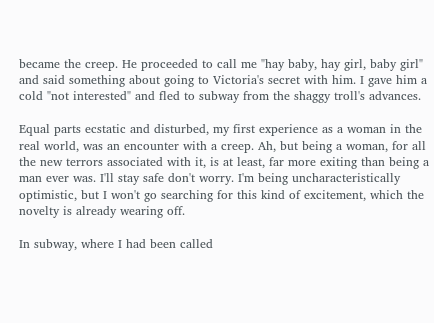became the creep. He proceeded to call me "hay baby, hay girl, baby girl" and said something about going to Victoria's secret with him. I gave him a cold "not interested" and fled to subway from the shaggy troll's advances.

Equal parts ecstatic and disturbed, my first experience as a woman in the real world, was an encounter with a creep. Ah, but being a woman, for all the new terrors associated with it, is at least, far more exiting than being a man ever was. I'll stay safe don't worry. I'm being uncharacteristically optimistic, but I won't go searching for this kind of excitement, which the novelty is already wearing off.

In subway, where I had been called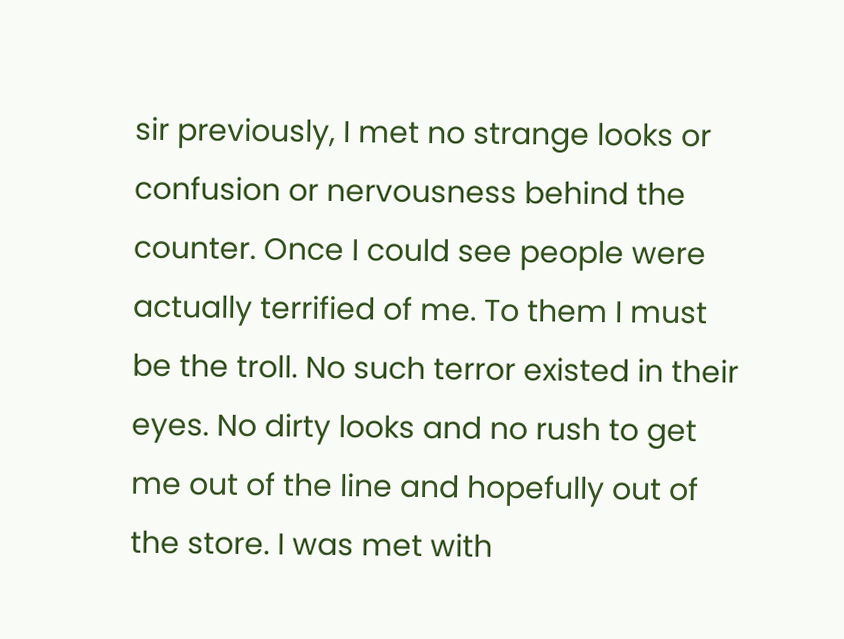sir previously, I met no strange looks or confusion or nervousness behind the counter. Once I could see people were actually terrified of me. To them I must be the troll. No such terror existed in their eyes. No dirty looks and no rush to get me out of the line and hopefully out of the store. I was met with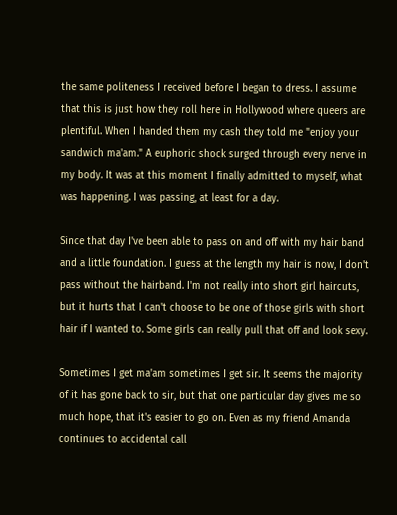the same politeness I received before I began to dress. I assume that this is just how they roll here in Hollywood where queers are plentiful. When I handed them my cash they told me "enjoy your sandwich ma'am." A euphoric shock surged through every nerve in my body. It was at this moment I finally admitted to myself, what was happening. I was passing, at least for a day.

Since that day I've been able to pass on and off with my hair band and a little foundation. I guess at the length my hair is now, I don't pass without the hairband. I'm not really into short girl haircuts, but it hurts that I can't choose to be one of those girls with short hair if I wanted to. Some girls can really pull that off and look sexy.

Sometimes I get ma'am sometimes I get sir. It seems the majority of it has gone back to sir, but that one particular day gives me so much hope, that it's easier to go on. Even as my friend Amanda continues to accidental call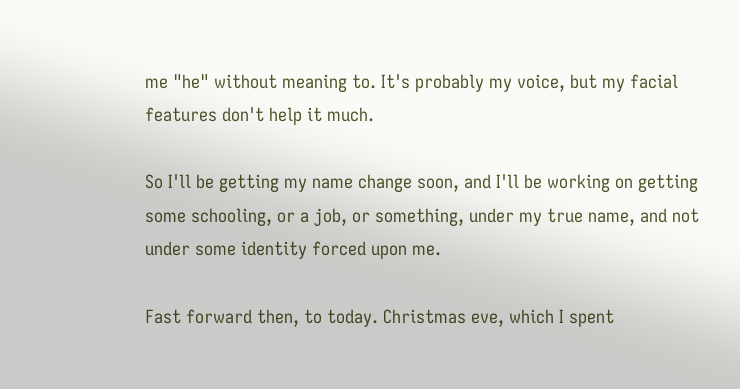me "he" without meaning to. It's probably my voice, but my facial features don't help it much.

So I'll be getting my name change soon, and I'll be working on getting some schooling, or a job, or something, under my true name, and not under some identity forced upon me.

Fast forward then, to today. Christmas eve, which I spent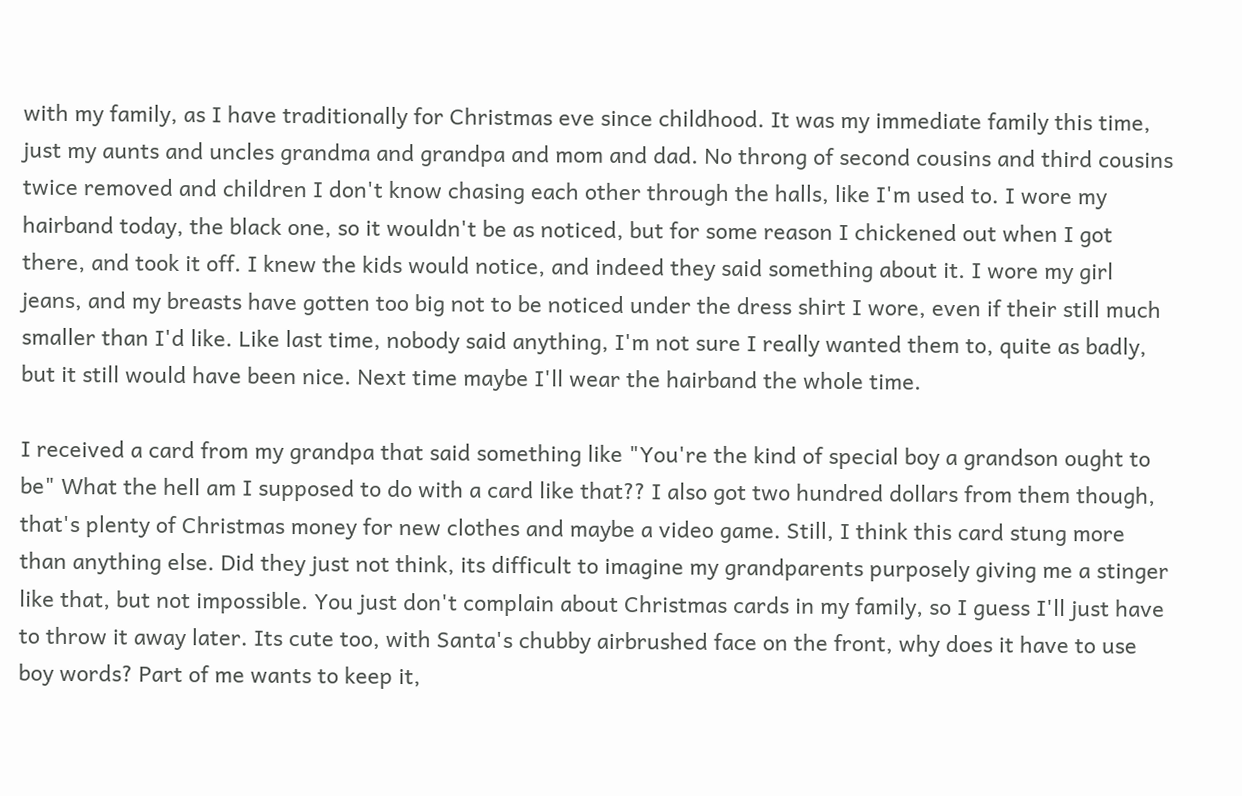with my family, as I have traditionally for Christmas eve since childhood. It was my immediate family this time, just my aunts and uncles grandma and grandpa and mom and dad. No throng of second cousins and third cousins twice removed and children I don't know chasing each other through the halls, like I'm used to. I wore my hairband today, the black one, so it wouldn't be as noticed, but for some reason I chickened out when I got there, and took it off. I knew the kids would notice, and indeed they said something about it. I wore my girl jeans, and my breasts have gotten too big not to be noticed under the dress shirt I wore, even if their still much smaller than I'd like. Like last time, nobody said anything, I'm not sure I really wanted them to, quite as badly, but it still would have been nice. Next time maybe I'll wear the hairband the whole time.

I received a card from my grandpa that said something like "You're the kind of special boy a grandson ought to be" What the hell am I supposed to do with a card like that?? I also got two hundred dollars from them though, that's plenty of Christmas money for new clothes and maybe a video game. Still, I think this card stung more than anything else. Did they just not think, its difficult to imagine my grandparents purposely giving me a stinger like that, but not impossible. You just don't complain about Christmas cards in my family, so I guess I'll just have to throw it away later. Its cute too, with Santa's chubby airbrushed face on the front, why does it have to use boy words? Part of me wants to keep it,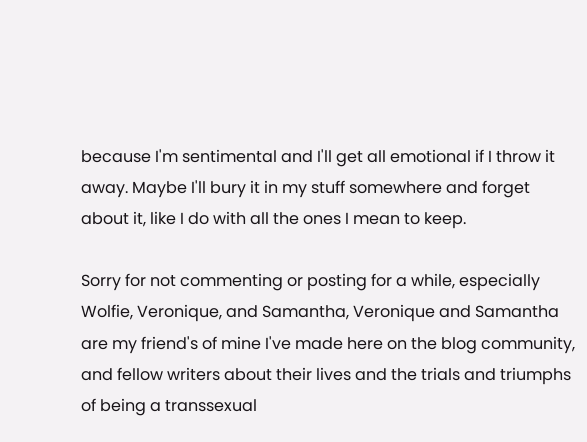because I'm sentimental and I'll get all emotional if I throw it away. Maybe I'll bury it in my stuff somewhere and forget about it, like I do with all the ones I mean to keep.

Sorry for not commenting or posting for a while, especially Wolfie, Veronique, and Samantha, Veronique and Samantha are my friend's of mine I've made here on the blog community, and fellow writers about their lives and the trials and triumphs of being a transsexual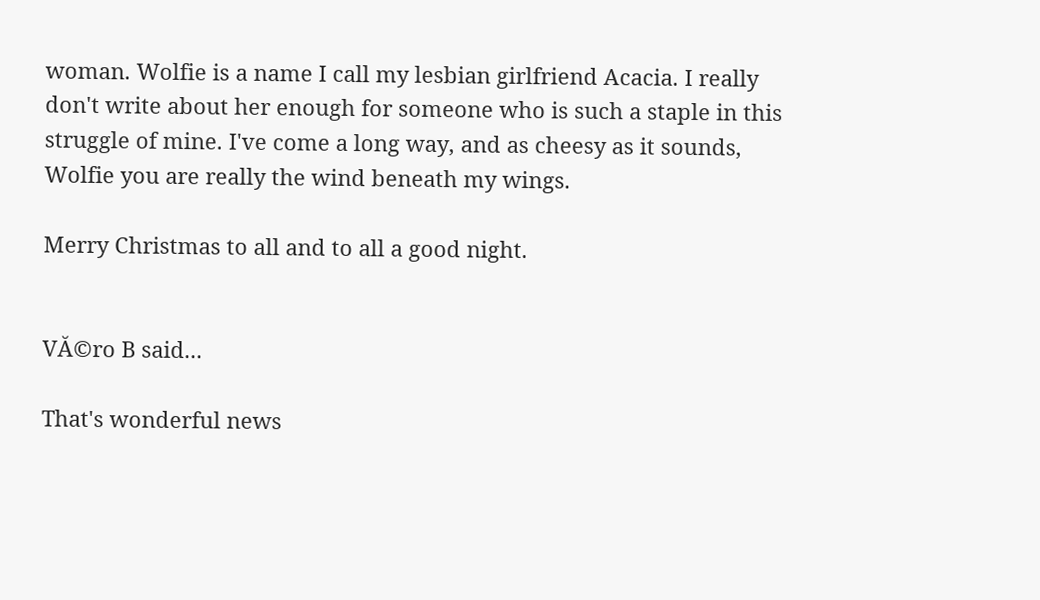woman. Wolfie is a name I call my lesbian girlfriend Acacia. I really don't write about her enough for someone who is such a staple in this struggle of mine. I've come a long way, and as cheesy as it sounds, Wolfie you are really the wind beneath my wings.

Merry Christmas to all and to all a good night.


VĂ©ro B said...

That's wonderful news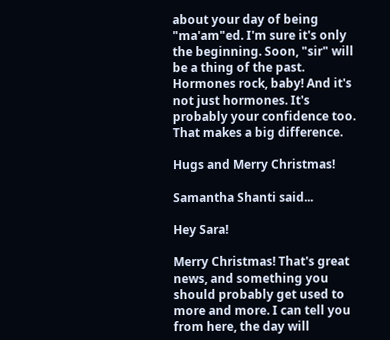about your day of being "ma'am"ed. I'm sure it's only the beginning. Soon, "sir" will be a thing of the past. Hormones rock, baby! And it's not just hormones. It's probably your confidence too. That makes a big difference.

Hugs and Merry Christmas!

Samantha Shanti said...

Hey Sara!

Merry Christmas! That's great news, and something you should probably get used to more and more. I can tell you from here, the day will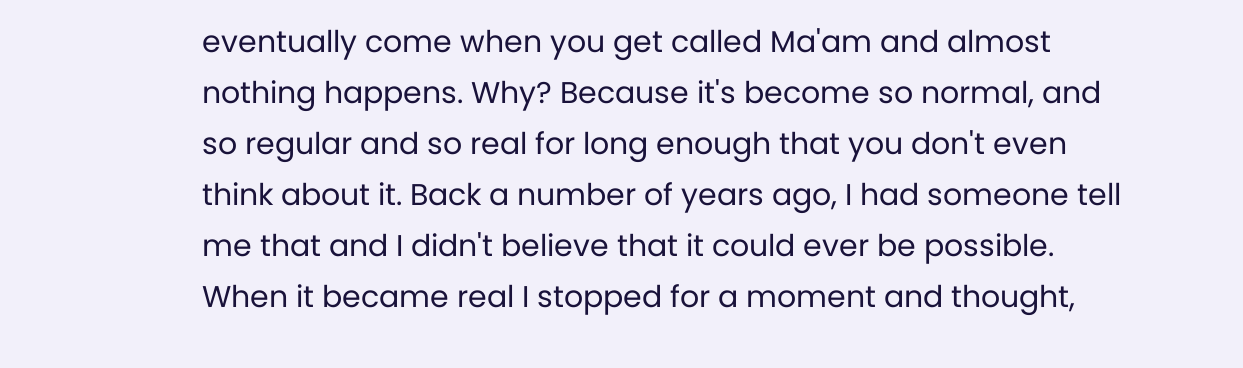eventually come when you get called Ma'am and almost nothing happens. Why? Because it's become so normal, and so regular and so real for long enough that you don't even think about it. Back a number of years ago, I had someone tell me that and I didn't believe that it could ever be possible. When it became real I stopped for a moment and thought,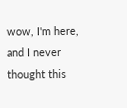wow, I'm here, and I never thought this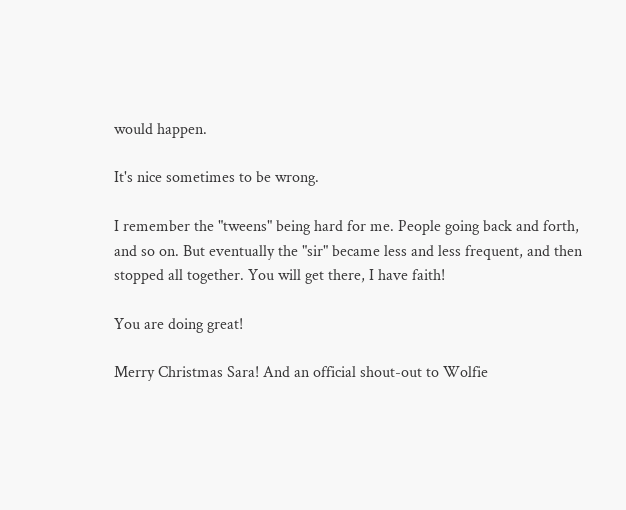would happen.

It's nice sometimes to be wrong.

I remember the "tweens" being hard for me. People going back and forth, and so on. But eventually the "sir" became less and less frequent, and then stopped all together. You will get there, I have faith!

You are doing great!

Merry Christmas Sara! And an official shout-out to Wolfie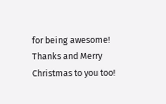for being awesome! Thanks and Merry Christmas to you too!